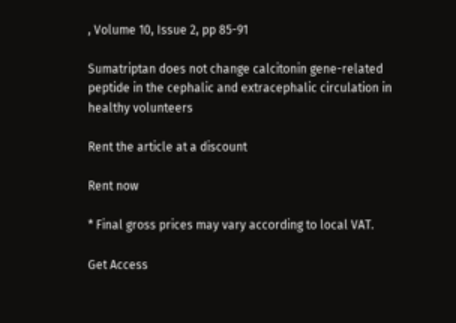, Volume 10, Issue 2, pp 85-91

Sumatriptan does not change calcitonin gene-related peptide in the cephalic and extracephalic circulation in healthy volunteers

Rent the article at a discount

Rent now

* Final gross prices may vary according to local VAT.

Get Access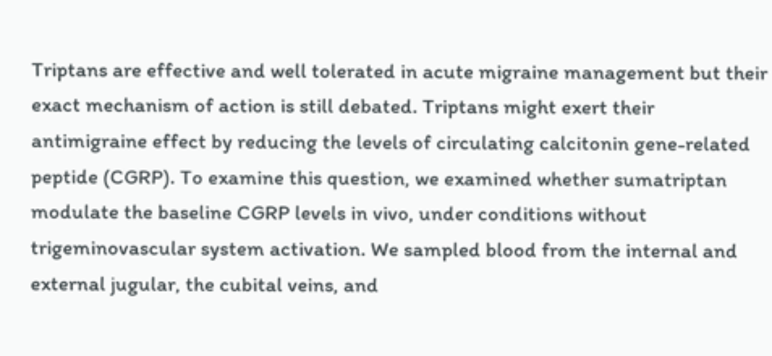Triptans are effective and well tolerated in acute migraine management but their exact mechanism of action is still debated. Triptans might exert their antimigraine effect by reducing the levels of circulating calcitonin gene-related peptide (CGRP). To examine this question, we examined whether sumatriptan modulate the baseline CGRP levels in vivo, under conditions without trigeminovascular system activation. We sampled blood from the internal and external jugular, the cubital veins, and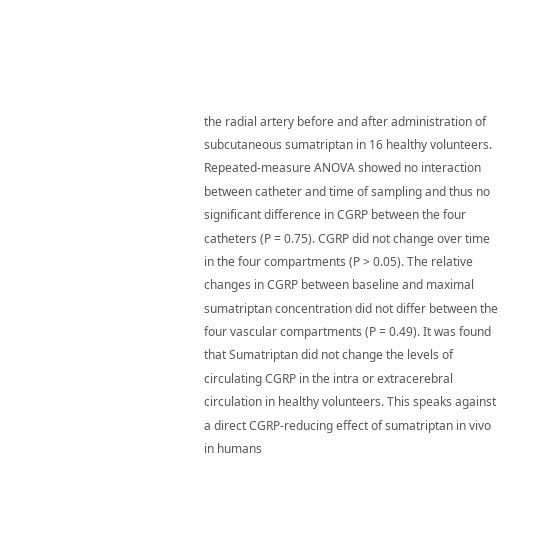the radial artery before and after administration of subcutaneous sumatriptan in 16 healthy volunteers. Repeated-measure ANOVA showed no interaction between catheter and time of sampling and thus no significant difference in CGRP between the four catheters (P = 0.75). CGRP did not change over time in the four compartments (P > 0.05). The relative changes in CGRP between baseline and maximal sumatriptan concentration did not differ between the four vascular compartments (P = 0.49). It was found that Sumatriptan did not change the levels of circulating CGRP in the intra or extracerebral circulation in healthy volunteers. This speaks against a direct CGRP-reducing effect of sumatriptan in vivo in humans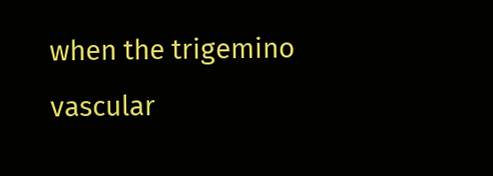when the trigemino vascular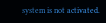system is not activated.